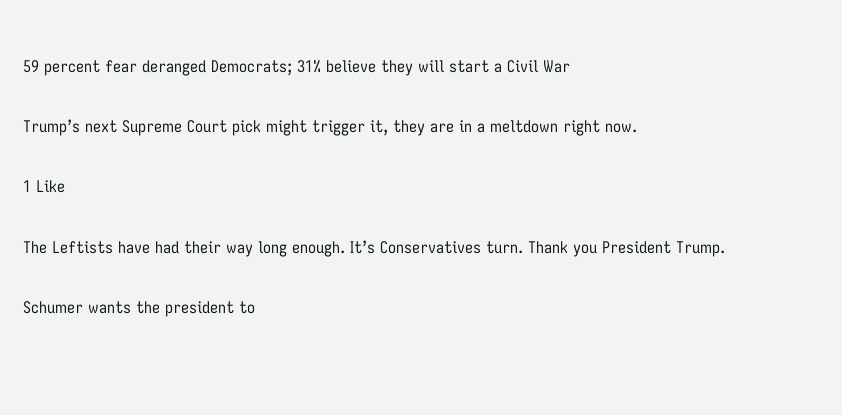59 percent fear deranged Democrats; 31% believe they will start a Civil War

Trump’s next Supreme Court pick might trigger it, they are in a meltdown right now.

1 Like

The Leftists have had their way long enough. It’s Conservatives turn. Thank you President Trump.

Schumer wants the president to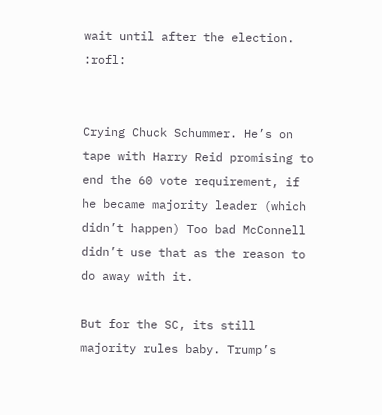wait until after the election. :rofl:


Crying Chuck Schummer. He’s on tape with Harry Reid promising to end the 60 vote requirement, if he became majority leader (which didn’t happen) Too bad McConnell didn’t use that as the reason to do away with it.

But for the SC, its still majority rules baby. Trump’s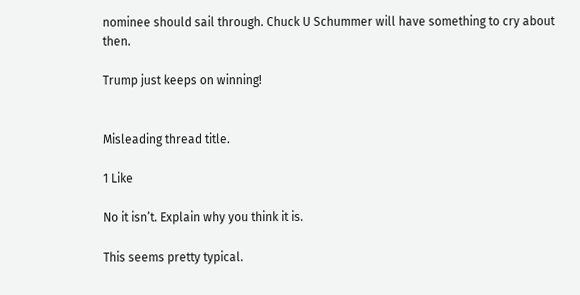nominee should sail through. Chuck U Schummer will have something to cry about then.

Trump just keeps on winning!


Misleading thread title.

1 Like

No it isn’t. Explain why you think it is.

This seems pretty typical.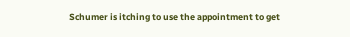Schumer is itching to use the appointment to get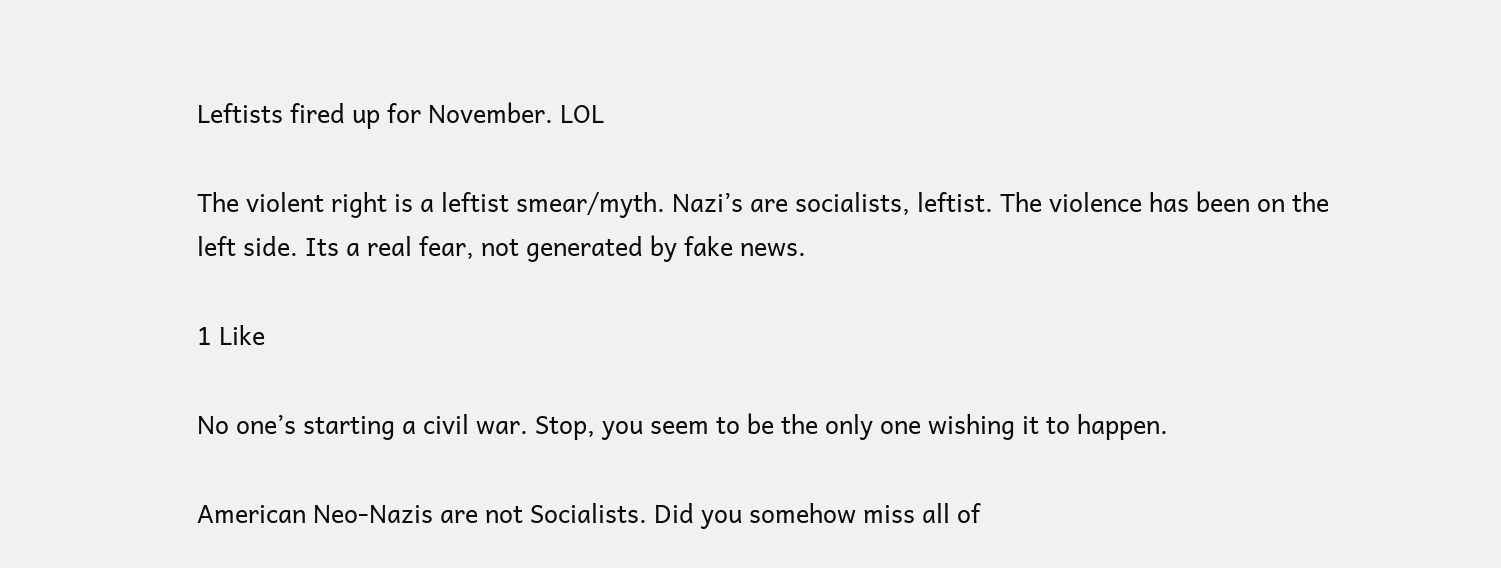Leftists fired up for November. LOL

The violent right is a leftist smear/myth. Nazi’s are socialists, leftist. The violence has been on the left side. Its a real fear, not generated by fake news.

1 Like

No one’s starting a civil war. Stop, you seem to be the only one wishing it to happen.

American Neo-Nazis are not Socialists. Did you somehow miss all of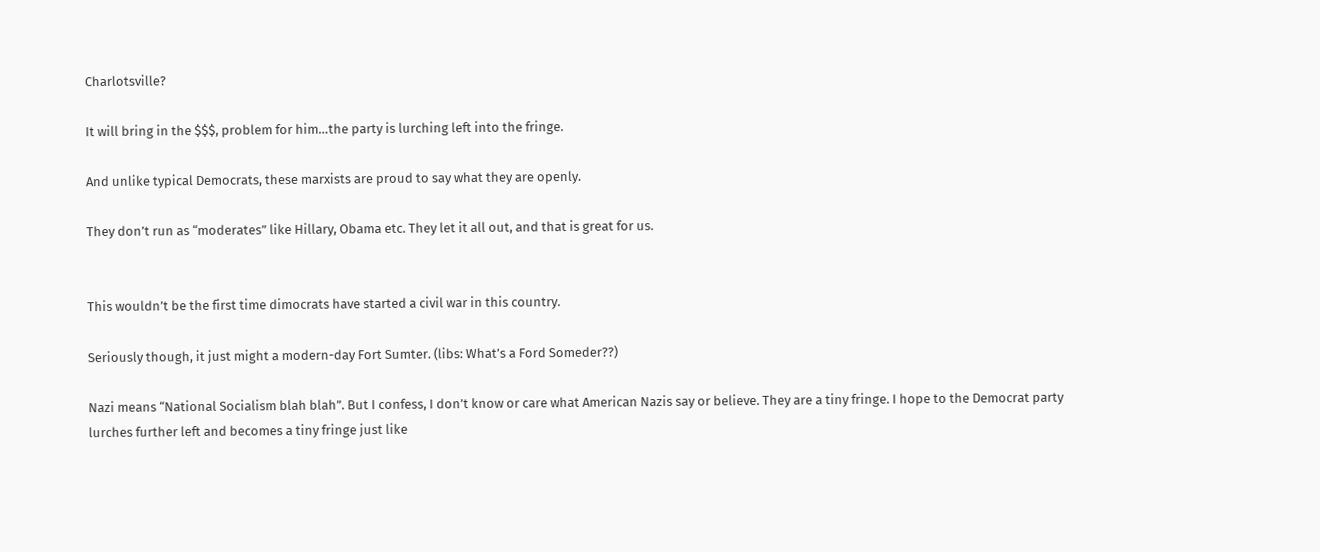Charlotsville?

It will bring in the $$$, problem for him…the party is lurching left into the fringe.

And unlike typical Democrats, these marxists are proud to say what they are openly.

They don’t run as “moderates” like Hillary, Obama etc. They let it all out, and that is great for us.


This wouldn’t be the first time dimocrats have started a civil war in this country.

Seriously though, it just might a modern-day Fort Sumter. (libs: What’s a Ford Someder??)

Nazi means “National Socialism blah blah”. But I confess, I don’t know or care what American Nazis say or believe. They are a tiny fringe. I hope to the Democrat party lurches further left and becomes a tiny fringe just like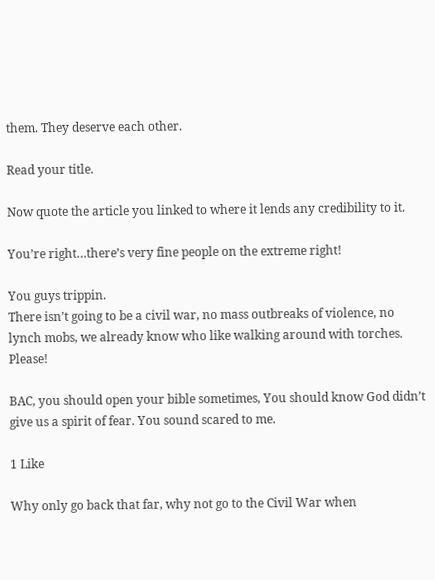them. They deserve each other.

Read your title.

Now quote the article you linked to where it lends any credibility to it.

You’re right…there’s very fine people on the extreme right!

You guys trippin.
There isn’t going to be a civil war, no mass outbreaks of violence, no lynch mobs, we already know who like walking around with torches. Please!

BAC, you should open your bible sometimes, You should know God didn’t give us a spirit of fear. You sound scared to me.

1 Like

Why only go back that far, why not go to the Civil War when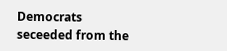Democrats seceeded from the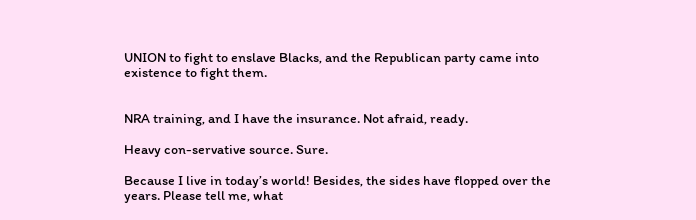UNION to fight to enslave Blacks, and the Republican party came into existence to fight them.


NRA training, and I have the insurance. Not afraid, ready.

Heavy con-servative source. Sure.

Because I live in today’s world! Besides, the sides have flopped over the years. Please tell me, what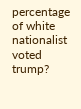percentage of white nationalist voted trump?